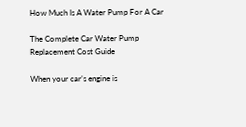How Much Is A Water Pump For A Car

The Complete Car Water Pump Replacement Cost Guide

When your car’s engine is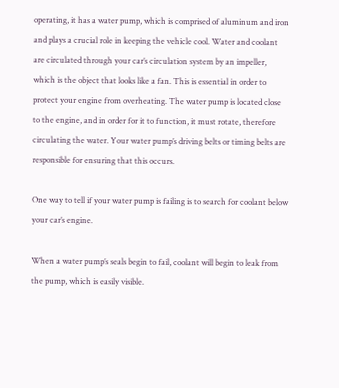operating, it has a water pump, which is comprised of aluminum and iron and plays a crucial role in keeping the vehicle cool. Water and coolant are circulated through your car’s circulation system by an impeller, which is the object that looks like a fan. This is essential in order to protect your engine from overheating. The water pump is located close to the engine, and in order for it to function, it must rotate, therefore circulating the water. Your water pump’s driving belts or timing belts are responsible for ensuring that this occurs.

One way to tell if your water pump is failing is to search for coolant below your car’s engine.

When a water pump’s seals begin to fail, coolant will begin to leak from the pump, which is easily visible.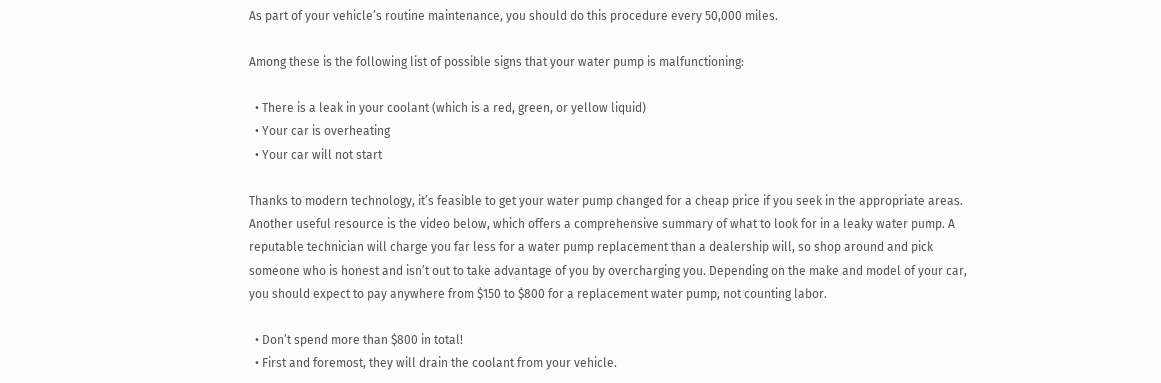As part of your vehicle’s routine maintenance, you should do this procedure every 50,000 miles.

Among these is the following list of possible signs that your water pump is malfunctioning:

  • There is a leak in your coolant (which is a red, green, or yellow liquid)
  • Your car is overheating
  • Your car will not start

Thanks to modern technology, it’s feasible to get your water pump changed for a cheap price if you seek in the appropriate areas. Another useful resource is the video below, which offers a comprehensive summary of what to look for in a leaky water pump. A reputable technician will charge you far less for a water pump replacement than a dealership will, so shop around and pick someone who is honest and isn’t out to take advantage of you by overcharging you. Depending on the make and model of your car, you should expect to pay anywhere from $150 to $800 for a replacement water pump, not counting labor.

  • Don’t spend more than $800 in total!
  • First and foremost, they will drain the coolant from your vehicle.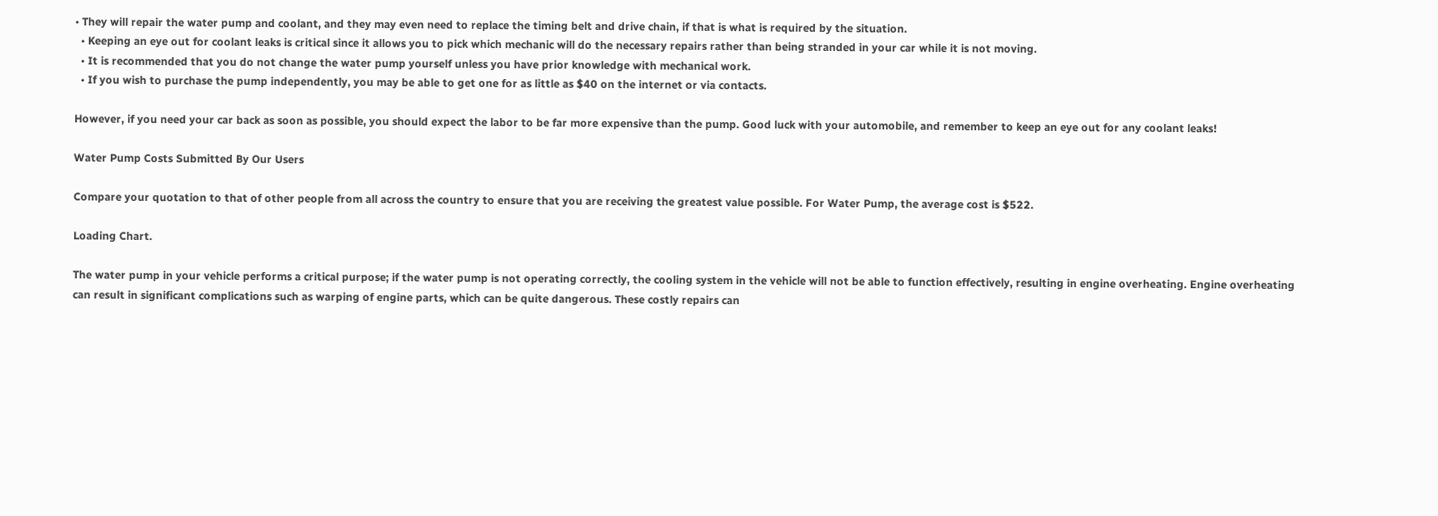• They will repair the water pump and coolant, and they may even need to replace the timing belt and drive chain, if that is what is required by the situation.
  • Keeping an eye out for coolant leaks is critical since it allows you to pick which mechanic will do the necessary repairs rather than being stranded in your car while it is not moving.
  • It is recommended that you do not change the water pump yourself unless you have prior knowledge with mechanical work.
  • If you wish to purchase the pump independently, you may be able to get one for as little as $40 on the internet or via contacts.

However, if you need your car back as soon as possible, you should expect the labor to be far more expensive than the pump. Good luck with your automobile, and remember to keep an eye out for any coolant leaks!

Water Pump Costs Submitted By Our Users

Compare your quotation to that of other people from all across the country to ensure that you are receiving the greatest value possible. For Water Pump, the average cost is $522.

Loading Chart.

The water pump in your vehicle performs a critical purpose; if the water pump is not operating correctly, the cooling system in the vehicle will not be able to function effectively, resulting in engine overheating. Engine overheating can result in significant complications such as warping of engine parts, which can be quite dangerous. These costly repairs can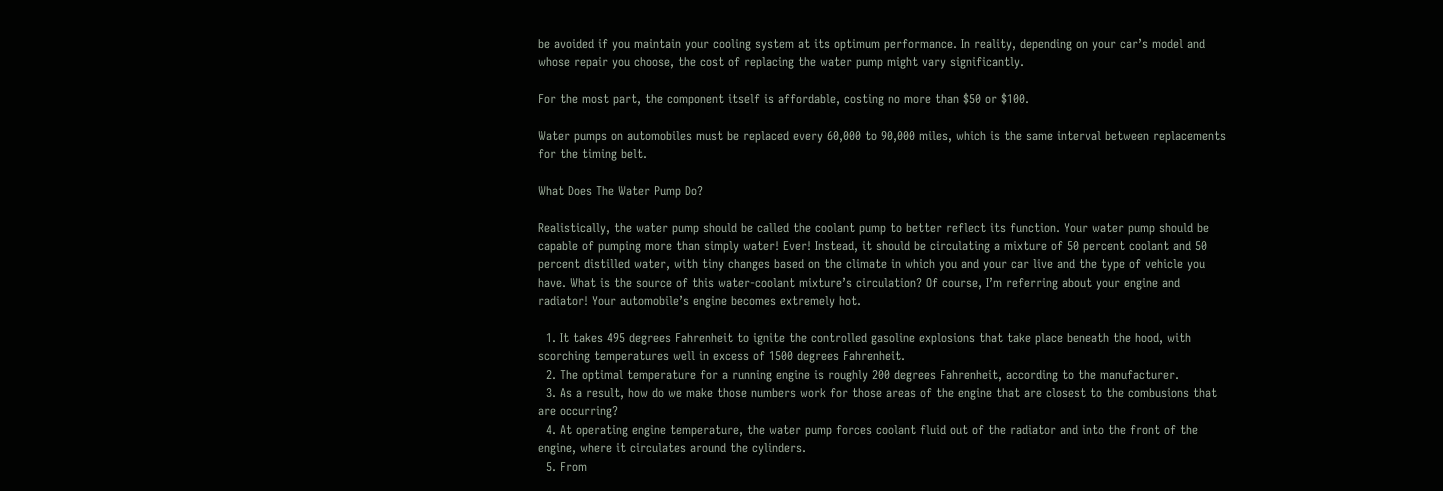be avoided if you maintain your cooling system at its optimum performance. In reality, depending on your car’s model and whose repair you choose, the cost of replacing the water pump might vary significantly.

For the most part, the component itself is affordable, costing no more than $50 or $100.

Water pumps on automobiles must be replaced every 60,000 to 90,000 miles, which is the same interval between replacements for the timing belt.

What Does The Water Pump Do?

Realistically, the water pump should be called the coolant pump to better reflect its function. Your water pump should be capable of pumping more than simply water! Ever! Instead, it should be circulating a mixture of 50 percent coolant and 50 percent distilled water, with tiny changes based on the climate in which you and your car live and the type of vehicle you have. What is the source of this water-coolant mixture’s circulation? Of course, I’m referring about your engine and radiator! Your automobile’s engine becomes extremely hot.

  1. It takes 495 degrees Fahrenheit to ignite the controlled gasoline explosions that take place beneath the hood, with scorching temperatures well in excess of 1500 degrees Fahrenheit.
  2. The optimal temperature for a running engine is roughly 200 degrees Fahrenheit, according to the manufacturer.
  3. As a result, how do we make those numbers work for those areas of the engine that are closest to the combusions that are occurring?
  4. At operating engine temperature, the water pump forces coolant fluid out of the radiator and into the front of the engine, where it circulates around the cylinders.
  5. From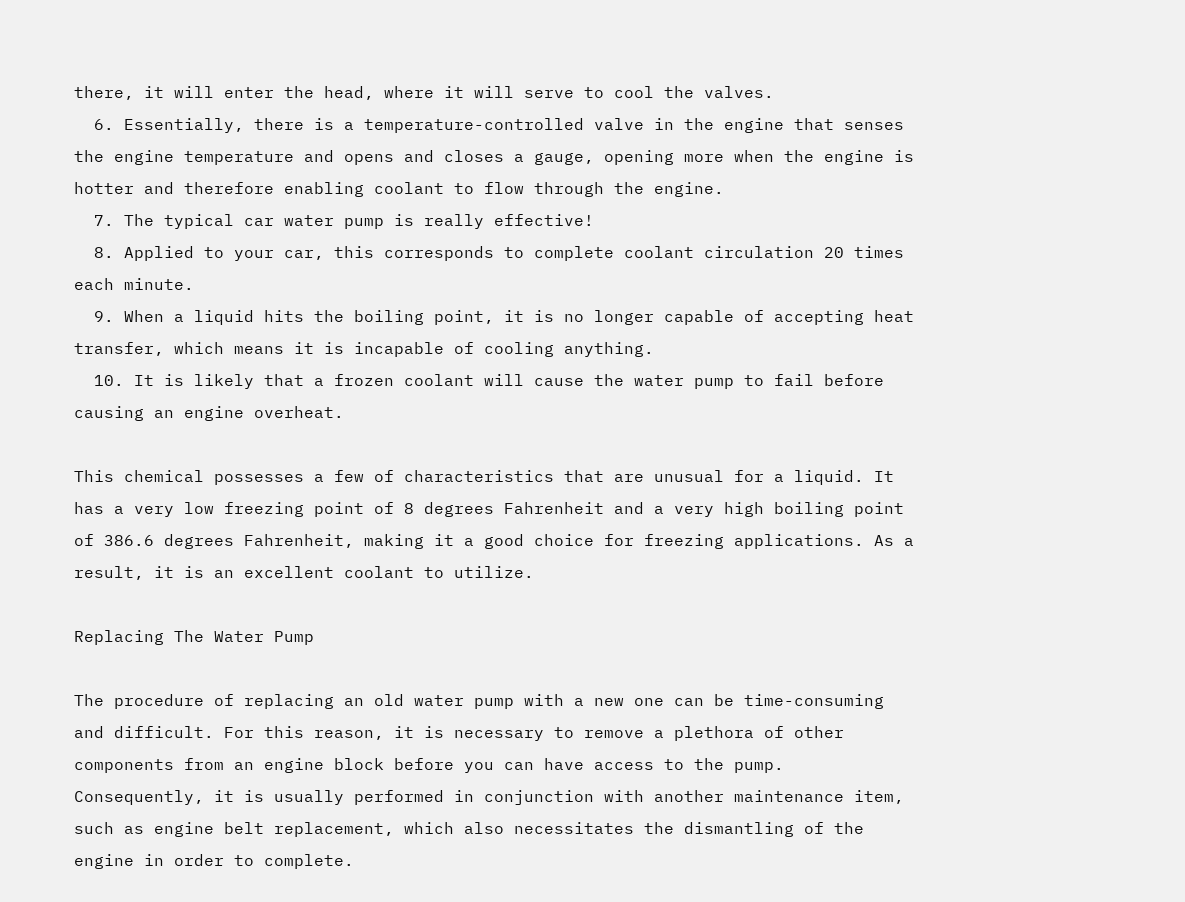there, it will enter the head, where it will serve to cool the valves.
  6. Essentially, there is a temperature-controlled valve in the engine that senses the engine temperature and opens and closes a gauge, opening more when the engine is hotter and therefore enabling coolant to flow through the engine.
  7. The typical car water pump is really effective!
  8. Applied to your car, this corresponds to complete coolant circulation 20 times each minute.
  9. When a liquid hits the boiling point, it is no longer capable of accepting heat transfer, which means it is incapable of cooling anything.
  10. It is likely that a frozen coolant will cause the water pump to fail before causing an engine overheat.

This chemical possesses a few of characteristics that are unusual for a liquid. It has a very low freezing point of 8 degrees Fahrenheit and a very high boiling point of 386.6 degrees Fahrenheit, making it a good choice for freezing applications. As a result, it is an excellent coolant to utilize.

Replacing The Water Pump

The procedure of replacing an old water pump with a new one can be time-consuming and difficult. For this reason, it is necessary to remove a plethora of other components from an engine block before you can have access to the pump. Consequently, it is usually performed in conjunction with another maintenance item, such as engine belt replacement, which also necessitates the dismantling of the engine in order to complete.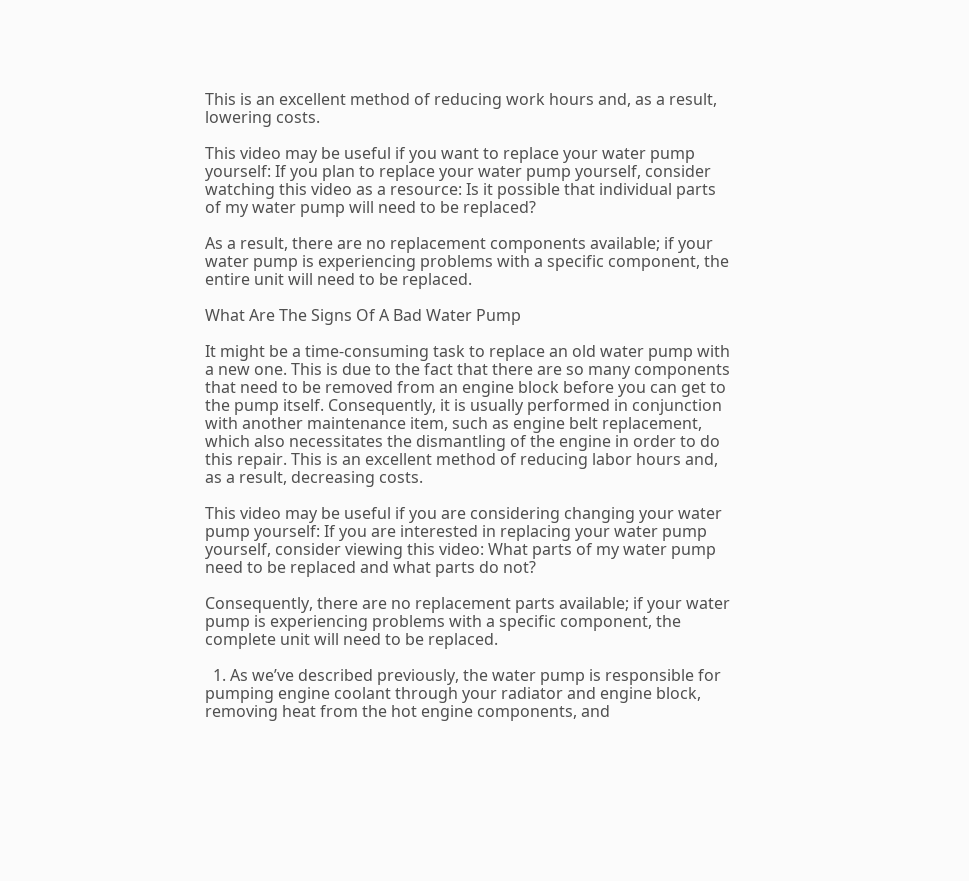This is an excellent method of reducing work hours and, as a result, lowering costs.

This video may be useful if you want to replace your water pump yourself: If you plan to replace your water pump yourself, consider watching this video as a resource: Is it possible that individual parts of my water pump will need to be replaced?

As a result, there are no replacement components available; if your water pump is experiencing problems with a specific component, the entire unit will need to be replaced.

What Are The Signs Of A Bad Water Pump

It might be a time-consuming task to replace an old water pump with a new one. This is due to the fact that there are so many components that need to be removed from an engine block before you can get to the pump itself. Consequently, it is usually performed in conjunction with another maintenance item, such as engine belt replacement, which also necessitates the dismantling of the engine in order to do this repair. This is an excellent method of reducing labor hours and, as a result, decreasing costs.

This video may be useful if you are considering changing your water pump yourself: If you are interested in replacing your water pump yourself, consider viewing this video: What parts of my water pump need to be replaced and what parts do not?

Consequently, there are no replacement parts available; if your water pump is experiencing problems with a specific component, the complete unit will need to be replaced.

  1. As we’ve described previously, the water pump is responsible for pumping engine coolant through your radiator and engine block, removing heat from the hot engine components, and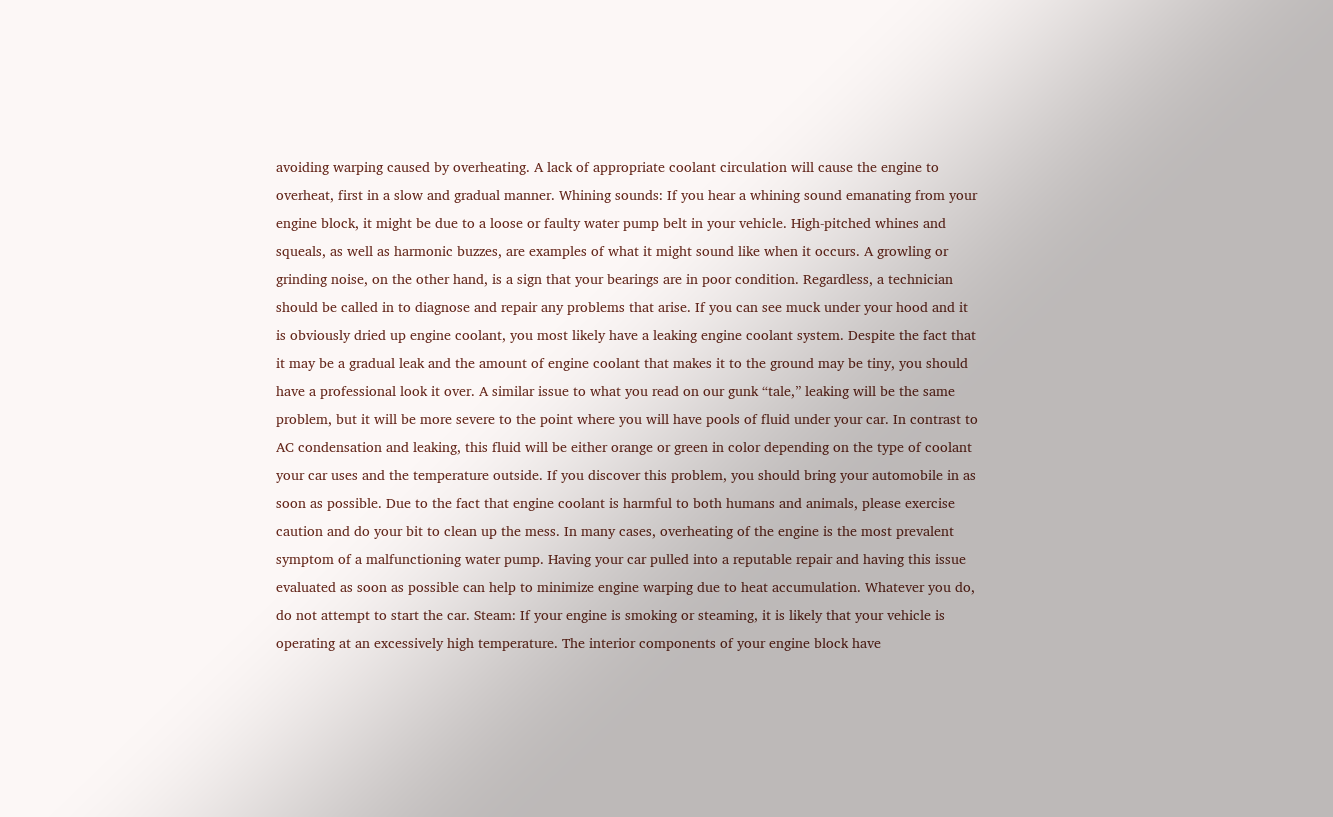avoiding warping caused by overheating. A lack of appropriate coolant circulation will cause the engine to overheat, first in a slow and gradual manner. Whining sounds: If you hear a whining sound emanating from your engine block, it might be due to a loose or faulty water pump belt in your vehicle. High-pitched whines and squeals, as well as harmonic buzzes, are examples of what it might sound like when it occurs. A growling or grinding noise, on the other hand, is a sign that your bearings are in poor condition. Regardless, a technician should be called in to diagnose and repair any problems that arise. If you can see muck under your hood and it is obviously dried up engine coolant, you most likely have a leaking engine coolant system. Despite the fact that it may be a gradual leak and the amount of engine coolant that makes it to the ground may be tiny, you should have a professional look it over. A similar issue to what you read on our gunk “tale,” leaking will be the same problem, but it will be more severe to the point where you will have pools of fluid under your car. In contrast to AC condensation and leaking, this fluid will be either orange or green in color depending on the type of coolant your car uses and the temperature outside. If you discover this problem, you should bring your automobile in as soon as possible. Due to the fact that engine coolant is harmful to both humans and animals, please exercise caution and do your bit to clean up the mess. In many cases, overheating of the engine is the most prevalent symptom of a malfunctioning water pump. Having your car pulled into a reputable repair and having this issue evaluated as soon as possible can help to minimize engine warping due to heat accumulation. Whatever you do, do not attempt to start the car. Steam: If your engine is smoking or steaming, it is likely that your vehicle is operating at an excessively high temperature. The interior components of your engine block have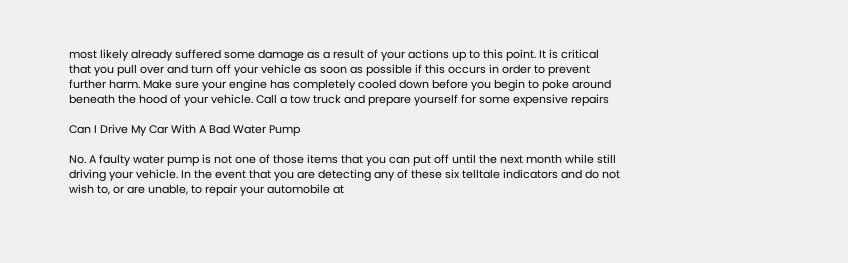most likely already suffered some damage as a result of your actions up to this point. It is critical that you pull over and turn off your vehicle as soon as possible if this occurs in order to prevent further harm. Make sure your engine has completely cooled down before you begin to poke around beneath the hood of your vehicle. Call a tow truck and prepare yourself for some expensive repairs

Can I Drive My Car With A Bad Water Pump

No. A faulty water pump is not one of those items that you can put off until the next month while still driving your vehicle. In the event that you are detecting any of these six telltale indicators and do not wish to, or are unable, to repair your automobile at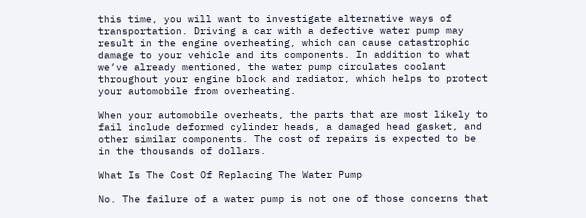this time, you will want to investigate alternative ways of transportation. Driving a car with a defective water pump may result in the engine overheating, which can cause catastrophic damage to your vehicle and its components. In addition to what we’ve already mentioned, the water pump circulates coolant throughout your engine block and radiator, which helps to protect your automobile from overheating.

When your automobile overheats, the parts that are most likely to fail include deformed cylinder heads, a damaged head gasket, and other similar components. The cost of repairs is expected to be in the thousands of dollars.

What Is The Cost Of Replacing The Water Pump

No. The failure of a water pump is not one of those concerns that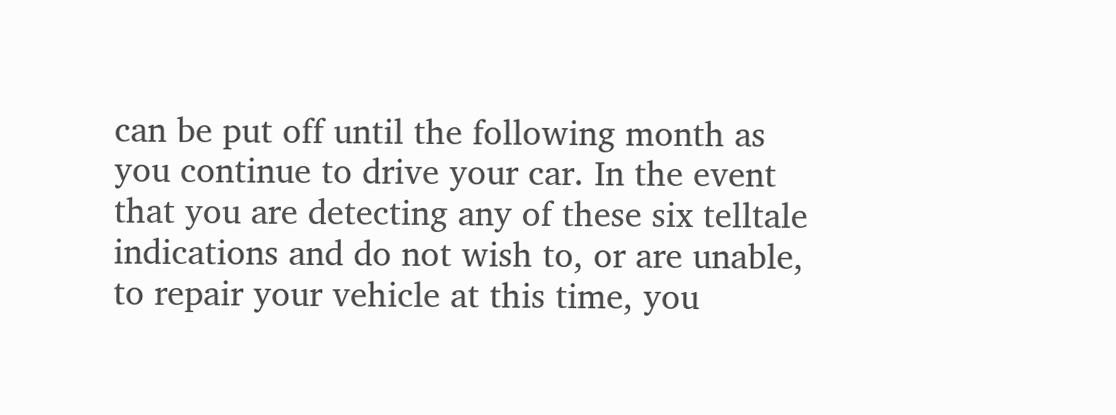can be put off until the following month as you continue to drive your car. In the event that you are detecting any of these six telltale indications and do not wish to, or are unable, to repair your vehicle at this time, you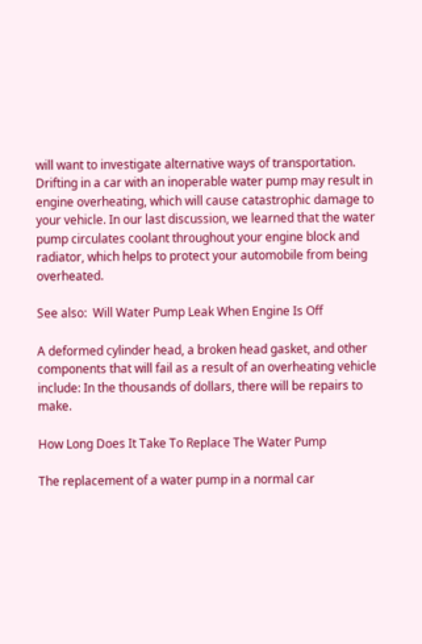will want to investigate alternative ways of transportation. Drifting in a car with an inoperable water pump may result in engine overheating, which will cause catastrophic damage to your vehicle. In our last discussion, we learned that the water pump circulates coolant throughout your engine block and radiator, which helps to protect your automobile from being overheated.

See also:  Will Water Pump Leak When Engine Is Off

A deformed cylinder head, a broken head gasket, and other components that will fail as a result of an overheating vehicle include: In the thousands of dollars, there will be repairs to make.

How Long Does It Take To Replace The Water Pump

The replacement of a water pump in a normal car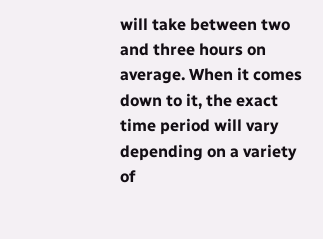will take between two and three hours on average. When it comes down to it, the exact time period will vary depending on a variety of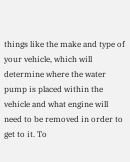things like the make and type of your vehicle, which will determine where the water pump is placed within the vehicle and what engine will need to be removed in order to get to it. To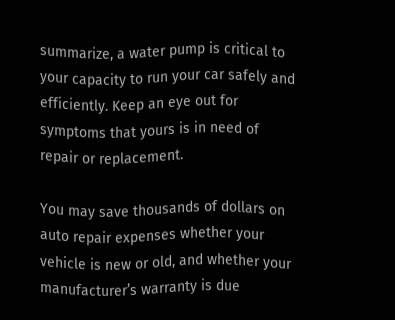summarize, a water pump is critical to your capacity to run your car safely and efficiently. Keep an eye out for symptoms that yours is in need of repair or replacement.

You may save thousands of dollars on auto repair expenses whether your vehicle is new or old, and whether your manufacturer’s warranty is due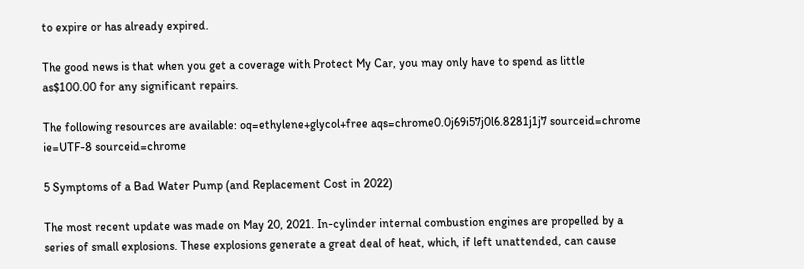to expire or has already expired.

The good news is that when you get a coverage with Protect My Car, you may only have to spend as little as$100.00 for any significant repairs.

The following resources are available: oq=ethylene+glycol+free aqs=chrome0.0j69i57j0l6.8281j1j7 sourceid=chrome ie=UTF-8 sourceid=chrome

5 Symptoms of a Bad Water Pump (and Replacement Cost in 2022)

The most recent update was made on May 20, 2021. In-cylinder internal combustion engines are propelled by a series of small explosions. These explosions generate a great deal of heat, which, if left unattended, can cause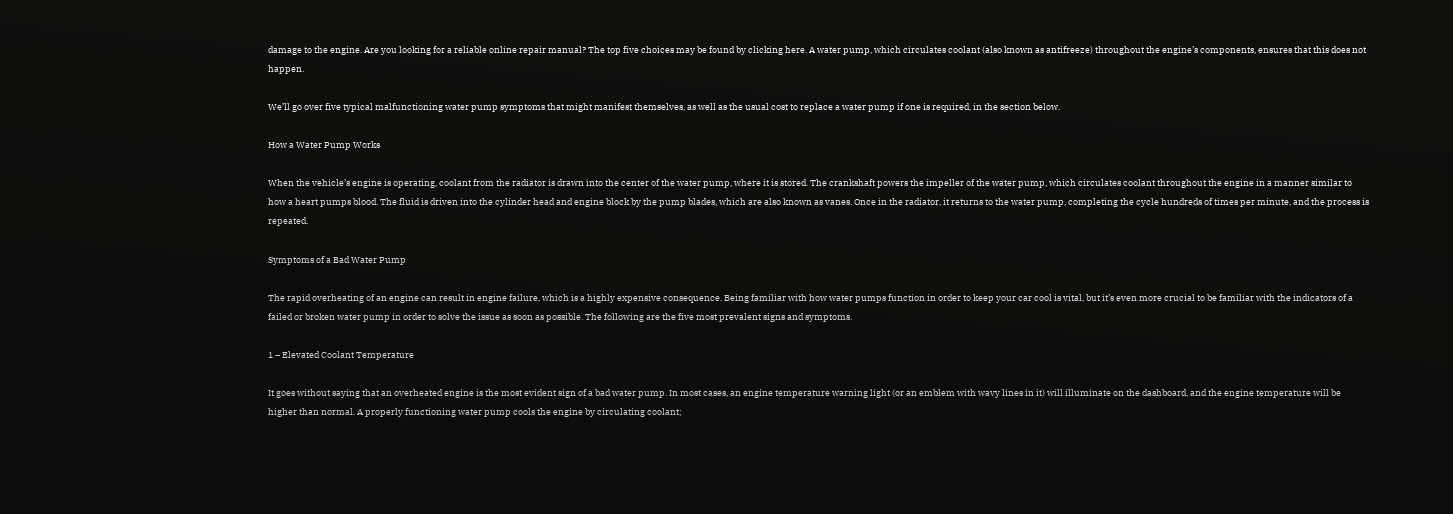damage to the engine. Are you looking for a reliable online repair manual? The top five choices may be found by clicking here. A water pump, which circulates coolant (also known as antifreeze) throughout the engine’s components, ensures that this does not happen.

We’ll go over five typical malfunctioning water pump symptoms that might manifest themselves, as well as the usual cost to replace a water pump if one is required, in the section below.

How a Water Pump Works

When the vehicle’s engine is operating, coolant from the radiator is drawn into the center of the water pump, where it is stored. The crankshaft powers the impeller of the water pump, which circulates coolant throughout the engine in a manner similar to how a heart pumps blood. The fluid is driven into the cylinder head and engine block by the pump blades, which are also known as vanes. Once in the radiator, it returns to the water pump, completing the cycle hundreds of times per minute, and the process is repeated.

Symptoms of a Bad Water Pump

The rapid overheating of an engine can result in engine failure, which is a highly expensive consequence. Being familiar with how water pumps function in order to keep your car cool is vital, but it’s even more crucial to be familiar with the indicators of a failed or broken water pump in order to solve the issue as soon as possible. The following are the five most prevalent signs and symptoms.

1 – Elevated Coolant Temperature

It goes without saying that an overheated engine is the most evident sign of a bad water pump. In most cases, an engine temperature warning light (or an emblem with wavy lines in it) will illuminate on the dashboard, and the engine temperature will be higher than normal. A properly functioning water pump cools the engine by circulating coolant;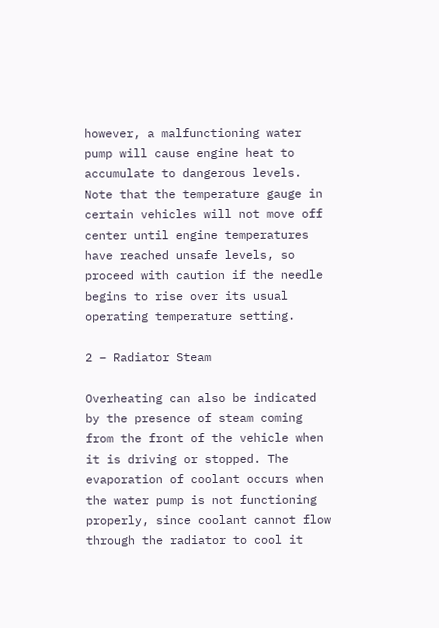however, a malfunctioning water pump will cause engine heat to accumulate to dangerous levels. Note that the temperature gauge in certain vehicles will not move off center until engine temperatures have reached unsafe levels, so proceed with caution if the needle begins to rise over its usual operating temperature setting.

2 – Radiator Steam

Overheating can also be indicated by the presence of steam coming from the front of the vehicle when it is driving or stopped. The evaporation of coolant occurs when the water pump is not functioning properly, since coolant cannot flow through the radiator to cool it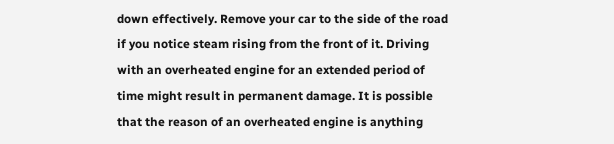down effectively. Remove your car to the side of the road if you notice steam rising from the front of it. Driving with an overheated engine for an extended period of time might result in permanent damage. It is possible that the reason of an overheated engine is anything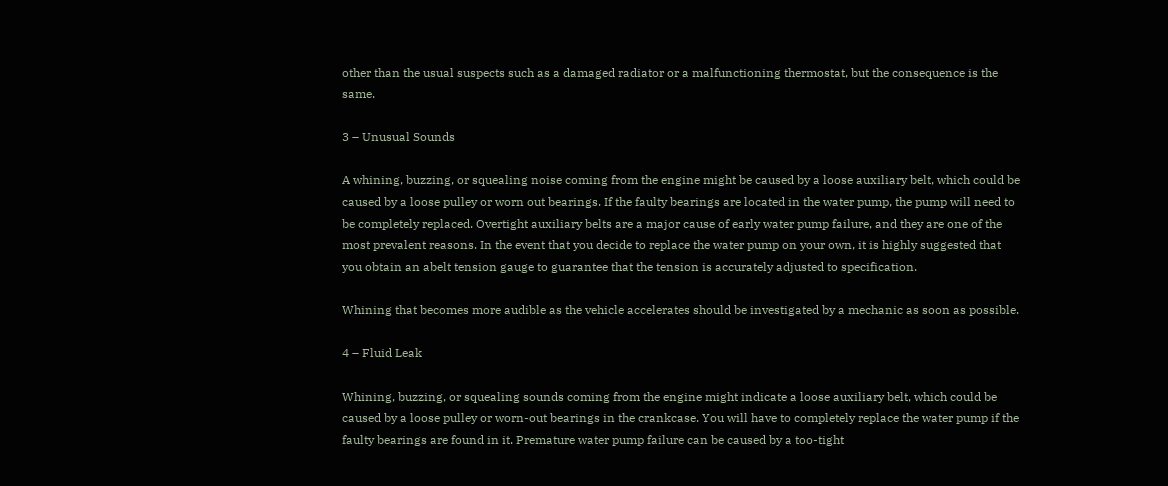other than the usual suspects such as a damaged radiator or a malfunctioning thermostat, but the consequence is the same.

3 – Unusual Sounds

A whining, buzzing, or squealing noise coming from the engine might be caused by a loose auxiliary belt, which could be caused by a loose pulley or worn out bearings. If the faulty bearings are located in the water pump, the pump will need to be completely replaced. Overtight auxiliary belts are a major cause of early water pump failure, and they are one of the most prevalent reasons. In the event that you decide to replace the water pump on your own, it is highly suggested that you obtain an abelt tension gauge to guarantee that the tension is accurately adjusted to specification.

Whining that becomes more audible as the vehicle accelerates should be investigated by a mechanic as soon as possible.

4 – Fluid Leak

Whining, buzzing, or squealing sounds coming from the engine might indicate a loose auxiliary belt, which could be caused by a loose pulley or worn-out bearings in the crankcase. You will have to completely replace the water pump if the faulty bearings are found in it. Premature water pump failure can be caused by a too-tight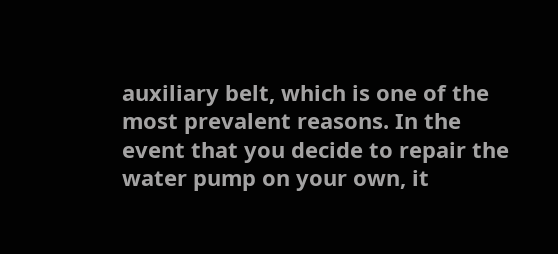auxiliary belt, which is one of the most prevalent reasons. In the event that you decide to repair the water pump on your own, it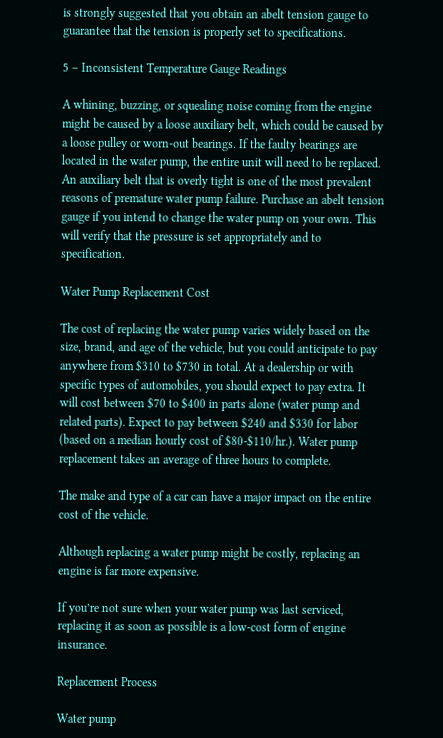is strongly suggested that you obtain an abelt tension gauge to guarantee that the tension is properly set to specifications.

5 – Inconsistent Temperature Gauge Readings

A whining, buzzing, or squealing noise coming from the engine might be caused by a loose auxiliary belt, which could be caused by a loose pulley or worn-out bearings. If the faulty bearings are located in the water pump, the entire unit will need to be replaced. An auxiliary belt that is overly tight is one of the most prevalent reasons of premature water pump failure. Purchase an abelt tension gauge if you intend to change the water pump on your own. This will verify that the pressure is set appropriately and to specification.

Water Pump Replacement Cost

The cost of replacing the water pump varies widely based on the size, brand, and age of the vehicle, but you could anticipate to pay anywhere from $310 to $730 in total. At a dealership or with specific types of automobiles, you should expect to pay extra. It will cost between $70 to $400 in parts alone (water pump and related parts). Expect to pay between $240 and $330 for labor (based on a median hourly cost of $80-$110/hr.). Water pump replacement takes an average of three hours to complete.

The make and type of a car can have a major impact on the entire cost of the vehicle.

Although replacing a water pump might be costly, replacing an engine is far more expensive.

If you’re not sure when your water pump was last serviced, replacing it as soon as possible is a low-cost form of engine insurance.

Replacement Process

Water pump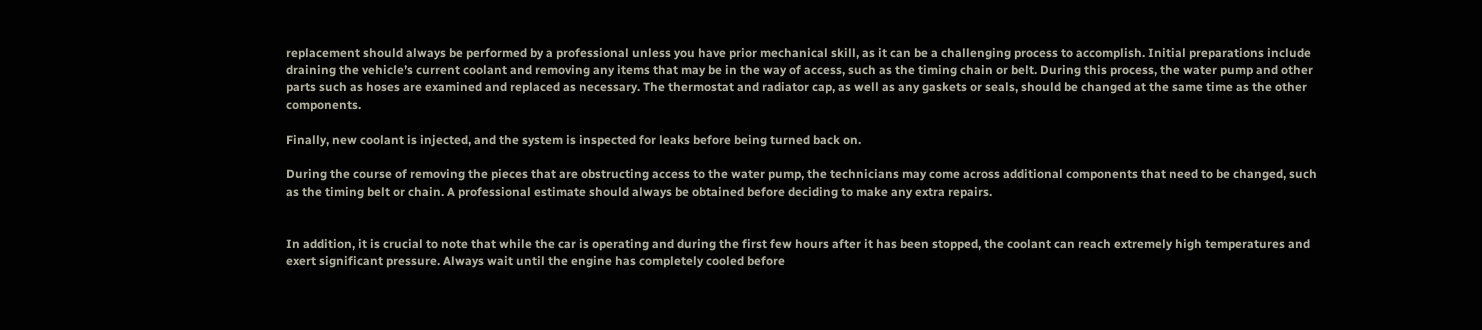replacement should always be performed by a professional unless you have prior mechanical skill, as it can be a challenging process to accomplish. Initial preparations include draining the vehicle’s current coolant and removing any items that may be in the way of access, such as the timing chain or belt. During this process, the water pump and other parts such as hoses are examined and replaced as necessary. The thermostat and radiator cap, as well as any gaskets or seals, should be changed at the same time as the other components.

Finally, new coolant is injected, and the system is inspected for leaks before being turned back on.

During the course of removing the pieces that are obstructing access to the water pump, the technicians may come across additional components that need to be changed, such as the timing belt or chain. A professional estimate should always be obtained before deciding to make any extra repairs.


In addition, it is crucial to note that while the car is operating and during the first few hours after it has been stopped, the coolant can reach extremely high temperatures and exert significant pressure. Always wait until the engine has completely cooled before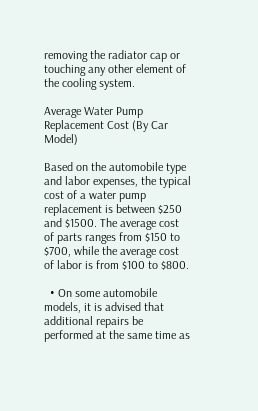removing the radiator cap or touching any other element of the cooling system.

Average Water Pump Replacement Cost (By Car Model)

Based on the automobile type and labor expenses, the typical cost of a water pump replacement is between $250 and $1500. The average cost of parts ranges from $150 to $700, while the average cost of labor is from $100 to $800.

  • On some automobile models, it is advised that additional repairs be performed at the same time as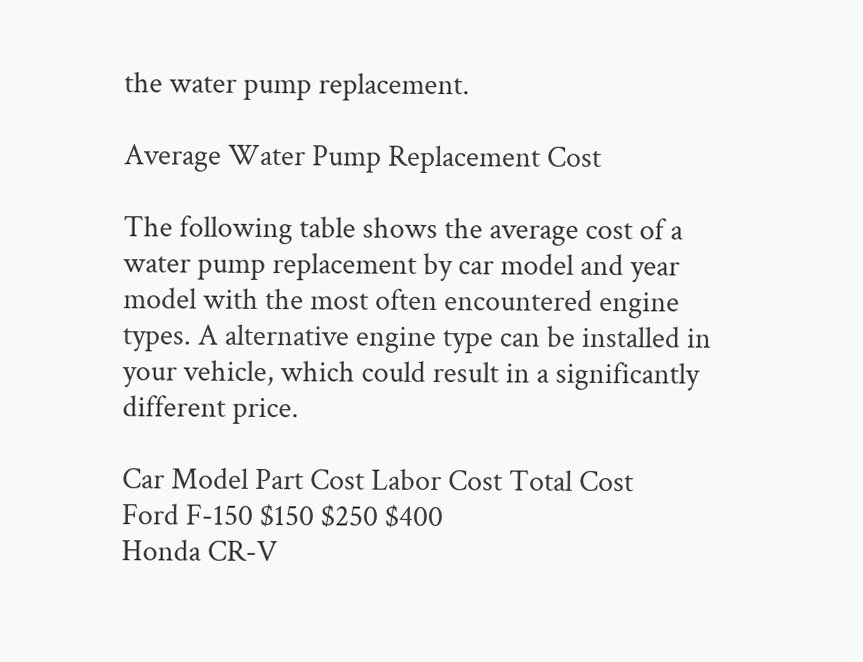the water pump replacement.

Average Water Pump Replacement Cost

The following table shows the average cost of a water pump replacement by car model and year model with the most often encountered engine types. A alternative engine type can be installed in your vehicle, which could result in a significantly different price.

Car Model Part Cost Labor Cost Total Cost
Ford F-150 $150 $250 $400
Honda CR-V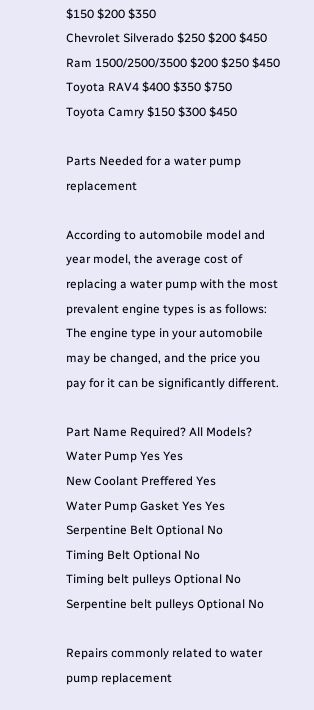$150 $200 $350
Chevrolet Silverado $250 $200 $450
Ram 1500/2500/3500 $200 $250 $450
Toyota RAV4 $400 $350 $750
Toyota Camry $150 $300 $450

Parts Needed for a water pump replacement

According to automobile model and year model, the average cost of replacing a water pump with the most prevalent engine types is as follows: The engine type in your automobile may be changed, and the price you pay for it can be significantly different.

Part Name Required? All Models?
Water Pump Yes Yes
New Coolant Preffered Yes
Water Pump Gasket Yes Yes
Serpentine Belt Optional No
Timing Belt Optional No
Timing belt pulleys Optional No
Serpentine belt pulleys Optional No

Repairs commonly related to water pump replacement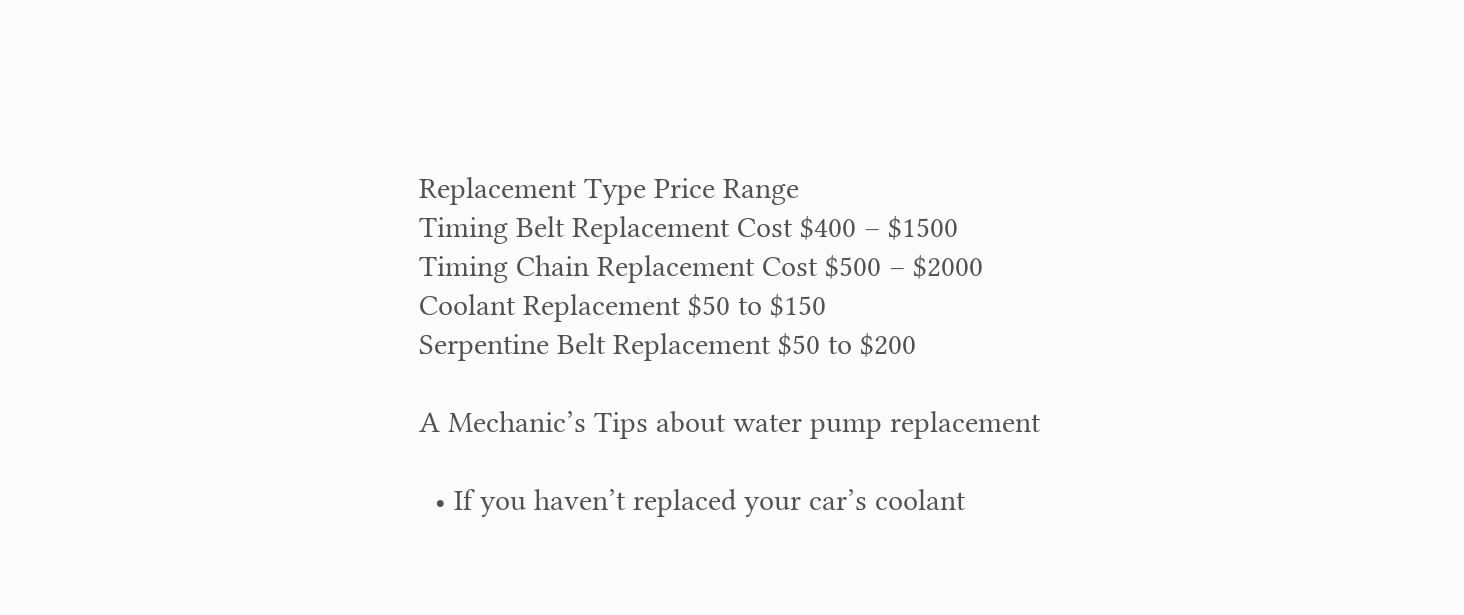Replacement Type Price Range
Timing Belt Replacement Cost $400 – $1500
Timing Chain Replacement Cost $500 – $2000
Coolant Replacement $50 to $150
Serpentine Belt Replacement $50 to $200

A Mechanic’s Tips about water pump replacement

  • If you haven’t replaced your car’s coolant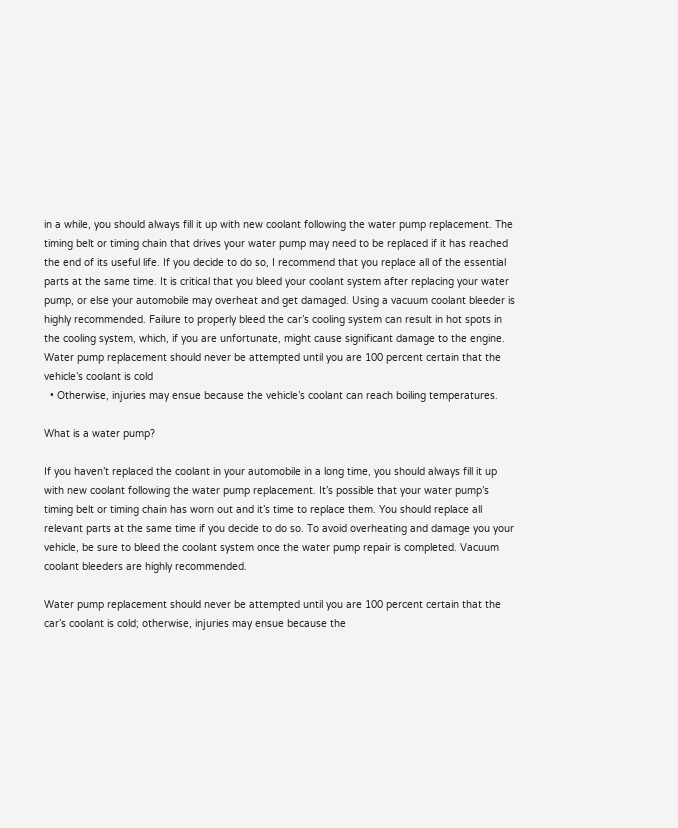in a while, you should always fill it up with new coolant following the water pump replacement. The timing belt or timing chain that drives your water pump may need to be replaced if it has reached the end of its useful life. If you decide to do so, I recommend that you replace all of the essential parts at the same time. It is critical that you bleed your coolant system after replacing your water pump, or else your automobile may overheat and get damaged. Using a vacuum coolant bleeder is highly recommended. Failure to properly bleed the car’s cooling system can result in hot spots in the cooling system, which, if you are unfortunate, might cause significant damage to the engine. Water pump replacement should never be attempted until you are 100 percent certain that the vehicle’s coolant is cold
  • Otherwise, injuries may ensue because the vehicle’s coolant can reach boiling temperatures.

What is a water pump?

If you haven’t replaced the coolant in your automobile in a long time, you should always fill it up with new coolant following the water pump replacement. It’s possible that your water pump’s timing belt or timing chain has worn out and it’s time to replace them. You should replace all relevant parts at the same time if you decide to do so. To avoid overheating and damage you your vehicle, be sure to bleed the coolant system once the water pump repair is completed. Vacuum coolant bleeders are highly recommended.

Water pump replacement should never be attempted until you are 100 percent certain that the car’s coolant is cold; otherwise, injuries may ensue because the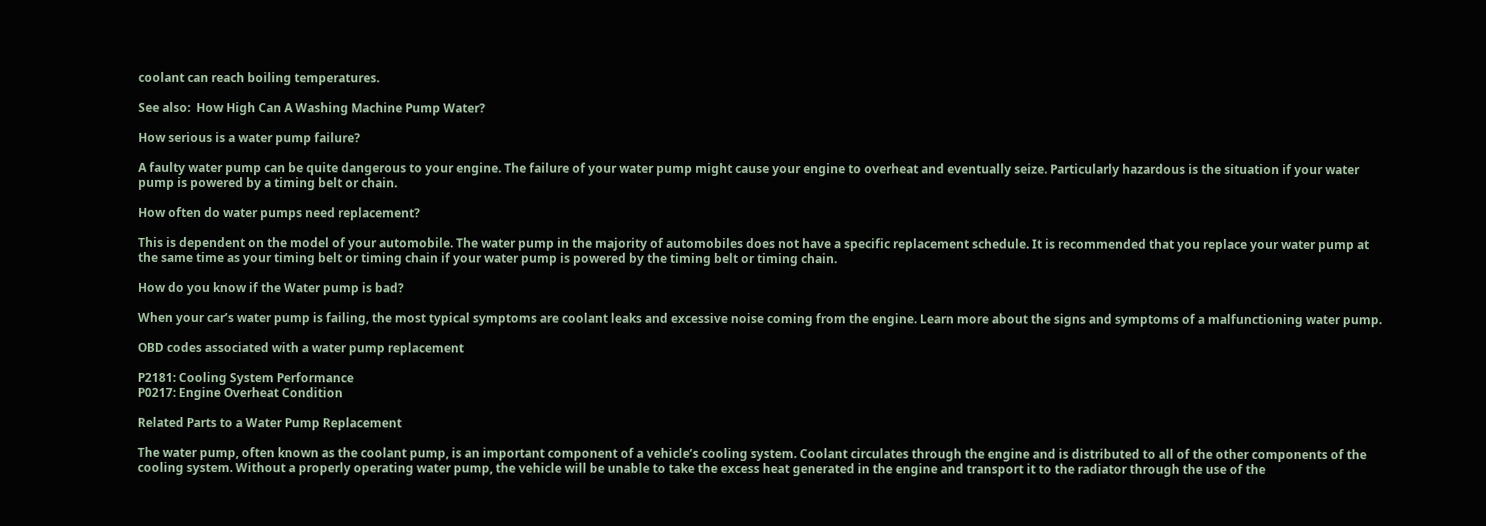coolant can reach boiling temperatures.

See also:  How High Can A Washing Machine Pump Water?

How serious is a water pump failure?

A faulty water pump can be quite dangerous to your engine. The failure of your water pump might cause your engine to overheat and eventually seize. Particularly hazardous is the situation if your water pump is powered by a timing belt or chain.

How often do water pumps need replacement?

This is dependent on the model of your automobile. The water pump in the majority of automobiles does not have a specific replacement schedule. It is recommended that you replace your water pump at the same time as your timing belt or timing chain if your water pump is powered by the timing belt or timing chain.

How do you know if the Water pump is bad?

When your car’s water pump is failing, the most typical symptoms are coolant leaks and excessive noise coming from the engine. Learn more about the signs and symptoms of a malfunctioning water pump.

OBD codes associated with a water pump replacement

P2181: Cooling System Performance
P0217: Engine Overheat Condition

Related Parts to a Water Pump Replacement

The water pump, often known as the coolant pump, is an important component of a vehicle’s cooling system. Coolant circulates through the engine and is distributed to all of the other components of the cooling system. Without a properly operating water pump, the vehicle will be unable to take the excess heat generated in the engine and transport it to the radiator through the use of the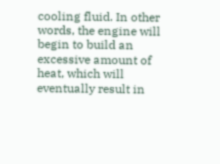cooling fluid. In other words, the engine will begin to build an excessive amount of heat, which will eventually result in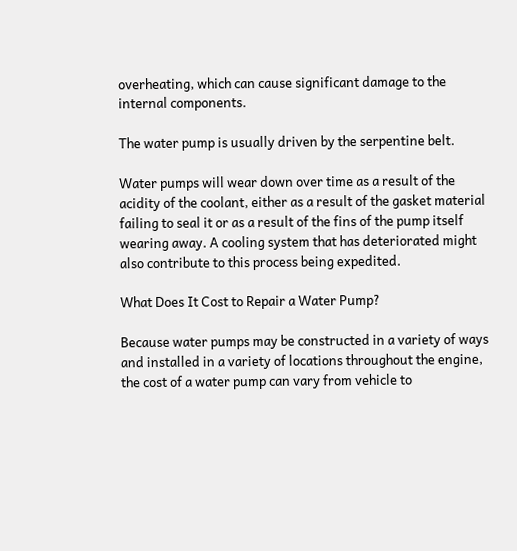overheating, which can cause significant damage to the internal components.

The water pump is usually driven by the serpentine belt.

Water pumps will wear down over time as a result of the acidity of the coolant, either as a result of the gasket material failing to seal it or as a result of the fins of the pump itself wearing away. A cooling system that has deteriorated might also contribute to this process being expedited.

What Does It Cost to Repair a Water Pump?

Because water pumps may be constructed in a variety of ways and installed in a variety of locations throughout the engine, the cost of a water pump can vary from vehicle to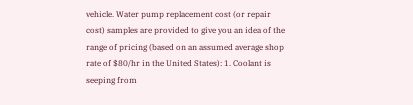vehicle. Water pump replacement cost (or repair cost) samples are provided to give you an idea of the range of pricing (based on an assumed average shop rate of $80/hr in the United States): 1. Coolant is seeping from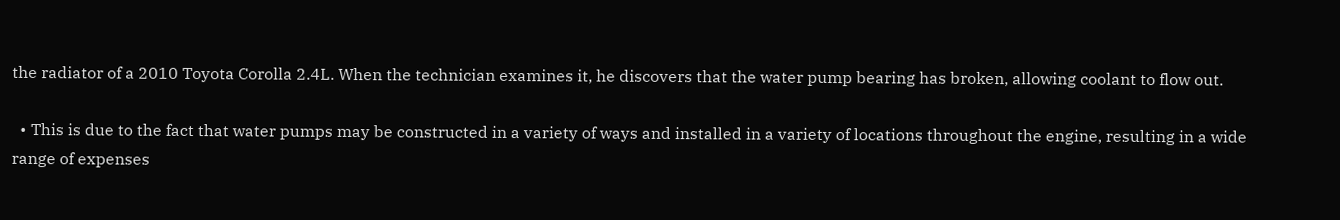the radiator of a 2010 Toyota Corolla 2.4L. When the technician examines it, he discovers that the water pump bearing has broken, allowing coolant to flow out.

  • This is due to the fact that water pumps may be constructed in a variety of ways and installed in a variety of locations throughout the engine, resulting in a wide range of expenses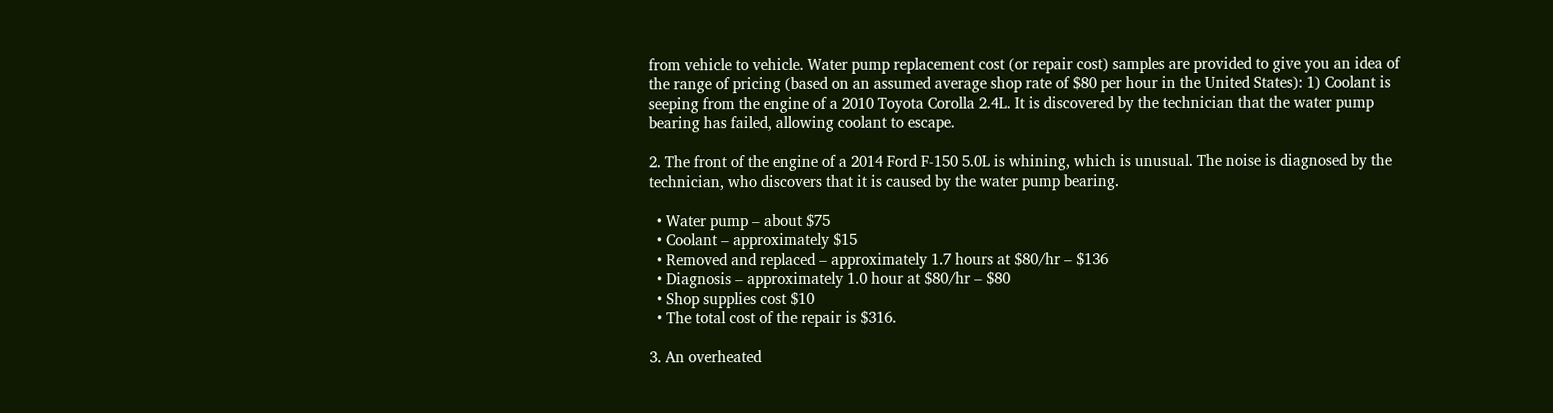from vehicle to vehicle. Water pump replacement cost (or repair cost) samples are provided to give you an idea of the range of pricing (based on an assumed average shop rate of $80 per hour in the United States): 1) Coolant is seeping from the engine of a 2010 Toyota Corolla 2.4L. It is discovered by the technician that the water pump bearing has failed, allowing coolant to escape.

2. The front of the engine of a 2014 Ford F-150 5.0L is whining, which is unusual. The noise is diagnosed by the technician, who discovers that it is caused by the water pump bearing.

  • Water pump – about $75
  • Coolant – approximately $15
  • Removed and replaced – approximately 1.7 hours at $80/hr – $136
  • Diagnosis – approximately 1.0 hour at $80/hr – $80
  • Shop supplies cost $10
  • The total cost of the repair is $316.

3. An overheated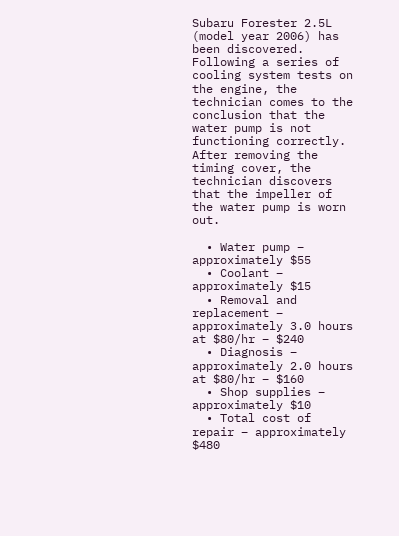Subaru Forester 2.5L (model year 2006) has been discovered. Following a series of cooling system tests on the engine, the technician comes to the conclusion that the water pump is not functioning correctly. After removing the timing cover, the technician discovers that the impeller of the water pump is worn out.

  • Water pump – approximately $55
  • Coolant – approximately $15
  • Removal and replacement – approximately 3.0 hours at $80/hr – $240
  • Diagnosis – approximately 2.0 hours at $80/hr – $160
  • Shop supplies – approximately $10
  • Total cost of repair – approximately $480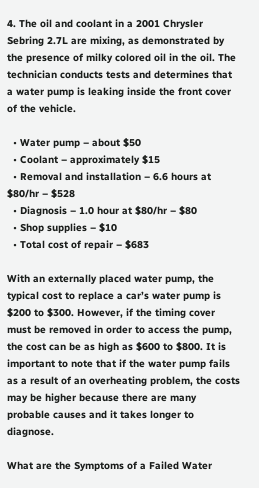4. The oil and coolant in a 2001 Chrysler Sebring 2.7L are mixing, as demonstrated by the presence of milky colored oil in the oil. The technician conducts tests and determines that a water pump is leaking inside the front cover of the vehicle.

  • Water pump – about $50
  • Coolant – approximately $15
  • Removal and installation – 6.6 hours at $80/hr – $528
  • Diagnosis – 1.0 hour at $80/hr – $80
  • Shop supplies – $10
  • Total cost of repair – $683

With an externally placed water pump, the typical cost to replace a car’s water pump is $200 to $300. However, if the timing cover must be removed in order to access the pump, the cost can be as high as $600 to $800. It is important to note that if the water pump fails as a result of an overheating problem, the costs may be higher because there are many probable causes and it takes longer to diagnose.

What are the Symptoms of a Failed Water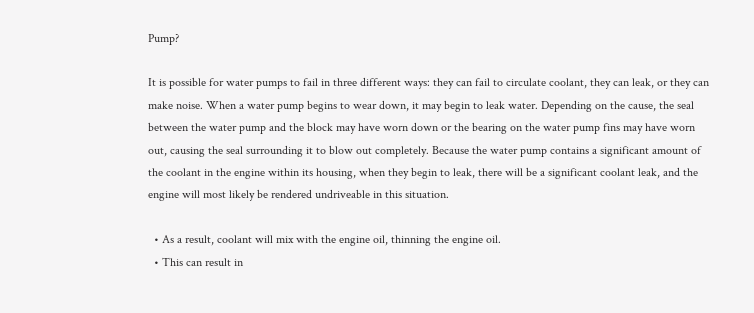Pump?

It is possible for water pumps to fail in three different ways: they can fail to circulate coolant, they can leak, or they can make noise. When a water pump begins to wear down, it may begin to leak water. Depending on the cause, the seal between the water pump and the block may have worn down or the bearing on the water pump fins may have worn out, causing the seal surrounding it to blow out completely. Because the water pump contains a significant amount of the coolant in the engine within its housing, when they begin to leak, there will be a significant coolant leak, and the engine will most likely be rendered undriveable in this situation.

  • As a result, coolant will mix with the engine oil, thinning the engine oil.
  • This can result in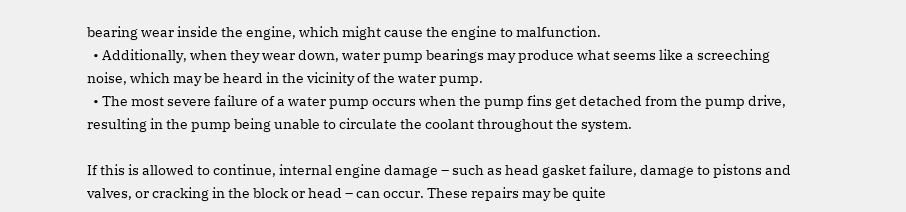bearing wear inside the engine, which might cause the engine to malfunction.
  • Additionally, when they wear down, water pump bearings may produce what seems like a screeching noise, which may be heard in the vicinity of the water pump.
  • The most severe failure of a water pump occurs when the pump fins get detached from the pump drive, resulting in the pump being unable to circulate the coolant throughout the system.

If this is allowed to continue, internal engine damage – such as head gasket failure, damage to pistons and valves, or cracking in the block or head – can occur. These repairs may be quite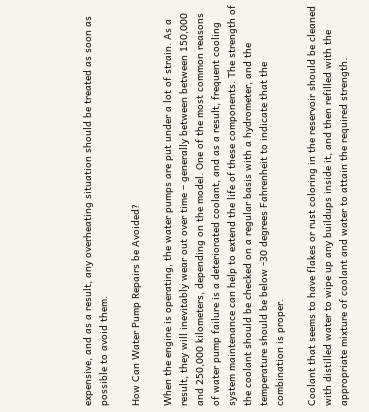expensive, and as a result, any overheating situation should be treated as soon as possible to avoid them.

How Can Water Pump Repairs be Avoided?

When the engine is operating, the water pumps are put under a lot of strain. As a result, they will inevitably wear out over time – generally between between 150,000 and 250,000 kilometers, depending on the model. One of the most common reasons of water pump failure is a deteriorated coolant, and as a result, frequent cooling system maintenance can help to extend the life of these components. The strength of the coolant should be checked on a regular basis with a hydrometer, and the temperature should be below -30 degrees Fahrenheit to indicate that the combination is proper.

Coolant that seems to have flakes or rust coloring in the reservoir should be cleaned with distilled water to wipe up any buildups inside it, and then refilled with the appropriate mixture of coolant and water to attain the required strength.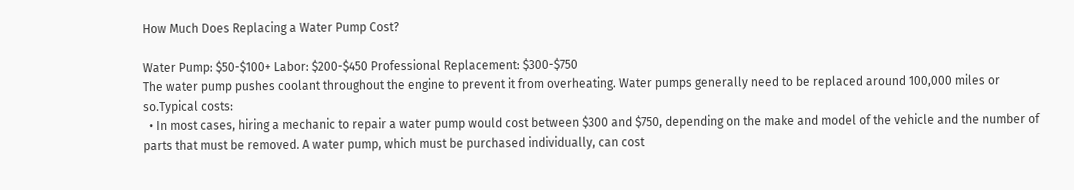How Much Does Replacing a Water Pump Cost?

Water Pump: $50-$100+ Labor: $200-$450 Professional Replacement: $300-$750
The water pump pushes coolant throughout the engine to prevent it from overheating. Water pumps generally need to be replaced around 100,000 miles or so.Typical costs:
  • In most cases, hiring a mechanic to repair a water pump would cost between $300 and $750, depending on the make and model of the vehicle and the number of parts that must be removed. A water pump, which must be purchased individually, can cost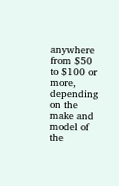anywhere from $50 to $100 or more, depending on the make and model of the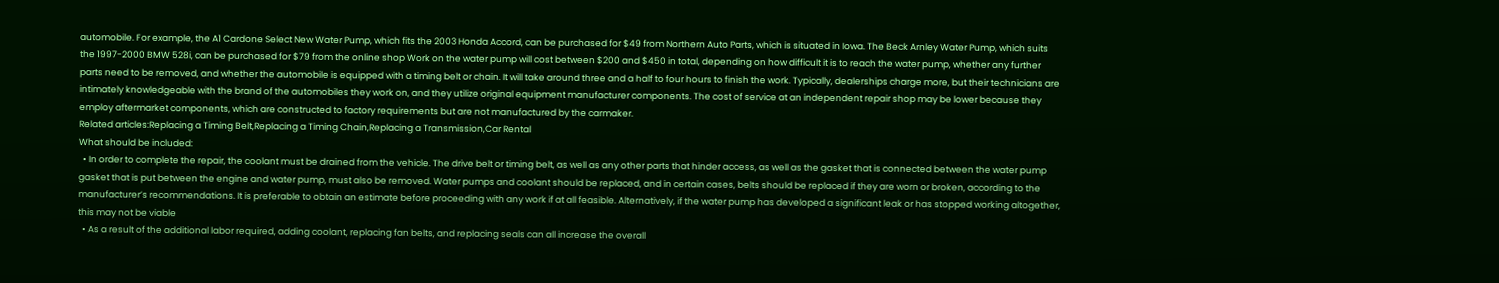automobile. For example, the A1 Cardone Select New Water Pump, which fits the 2003 Honda Accord, can be purchased for $49 from Northern Auto Parts, which is situated in Iowa. The Beck Arnley Water Pump, which suits the 1997-2000 BMW 528i, can be purchased for $79 from the online shop Work on the water pump will cost between $200 and $450 in total, depending on how difficult it is to reach the water pump, whether any further parts need to be removed, and whether the automobile is equipped with a timing belt or chain. It will take around three and a half to four hours to finish the work. Typically, dealerships charge more, but their technicians are intimately knowledgeable with the brand of the automobiles they work on, and they utilize original equipment manufacturer components. The cost of service at an independent repair shop may be lower because they employ aftermarket components, which are constructed to factory requirements but are not manufactured by the carmaker.
Related articles:Replacing a Timing Belt,Replacing a Timing Chain,Replacing a Transmission,Car Rental
What should be included:
  • In order to complete the repair, the coolant must be drained from the vehicle. The drive belt or timing belt, as well as any other parts that hinder access, as well as the gasket that is connected between the water pump gasket that is put between the engine and water pump, must also be removed. Water pumps and coolant should be replaced, and in certain cases, belts should be replaced if they are worn or broken, according to the manufacturer’s recommendations. It is preferable to obtain an estimate before proceeding with any work if at all feasible. Alternatively, if the water pump has developed a significant leak or has stopped working altogether, this may not be viable
  • As a result of the additional labor required, adding coolant, replacing fan belts, and replacing seals can all increase the overall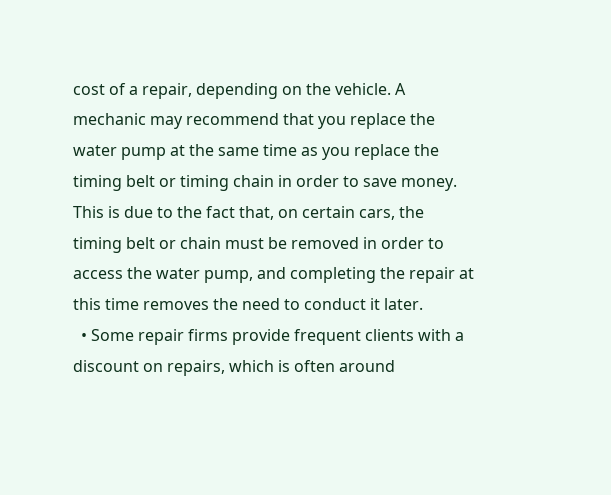cost of a repair, depending on the vehicle. A mechanic may recommend that you replace the water pump at the same time as you replace the timing belt or timing chain in order to save money. This is due to the fact that, on certain cars, the timing belt or chain must be removed in order to access the water pump, and completing the repair at this time removes the need to conduct it later.
  • Some repair firms provide frequent clients with a discount on repairs, which is often around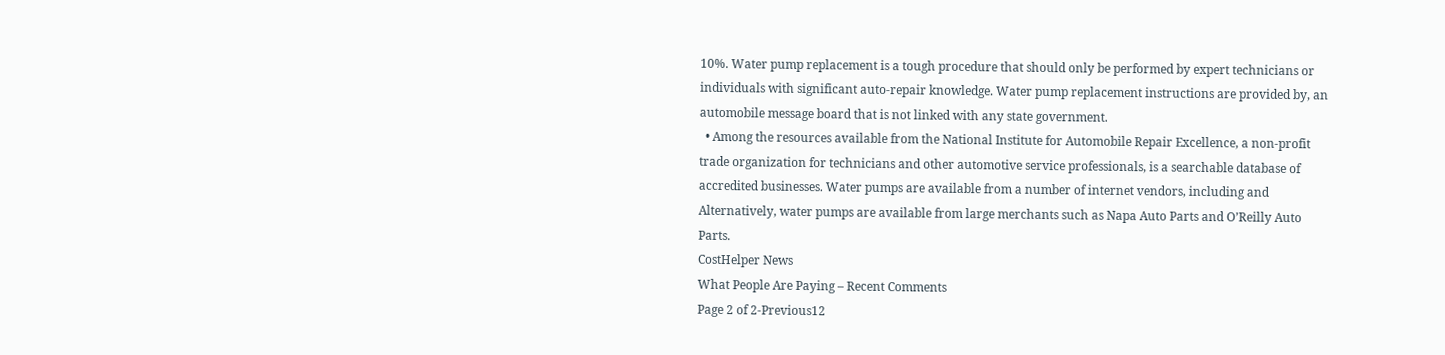10%. Water pump replacement is a tough procedure that should only be performed by expert technicians or individuals with significant auto-repair knowledge. Water pump replacement instructions are provided by, an automobile message board that is not linked with any state government.
  • Among the resources available from the National Institute for Automobile Repair Excellence, a non-profit trade organization for technicians and other automotive service professionals, is a searchable database of accredited businesses. Water pumps are available from a number of internet vendors, including and Alternatively, water pumps are available from large merchants such as Napa Auto Parts and O’Reilly Auto Parts.
CostHelper News
What People Are Paying – Recent Comments
Page 2 of 2-Previous12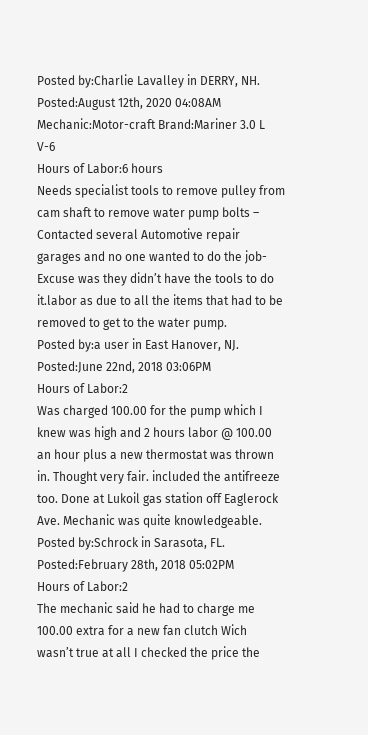Posted by:Charlie Lavalley in DERRY, NH. Posted:August 12th, 2020 04:08AM
Mechanic:Motor-craft Brand:Mariner 3.0 L V-6
Hours of Labor:6 hours
Needs specialist tools to remove pulley from cam shaft to remove water pump bolts – Contacted several Automotive repair garages and no one wanted to do the job- Excuse was they didn’t have the tools to do it.labor as due to all the items that had to be removed to get to the water pump.
Posted by:a user in East Hanover, NJ. Posted:June 22nd, 2018 03:06PM
Hours of Labor:2
Was charged 100.00 for the pump which I knew was high and 2 hours labor @ 100.00 an hour plus a new thermostat was thrown in. Thought very fair. included the antifreeze too. Done at Lukoil gas station off Eaglerock Ave. Mechanic was quite knowledgeable.
Posted by:Schrock in Sarasota, FL. Posted:February 28th, 2018 05:02PM
Hours of Labor:2
The mechanic said he had to charge me 100.00 extra for a new fan clutch Wich wasn’t true at all I checked the price the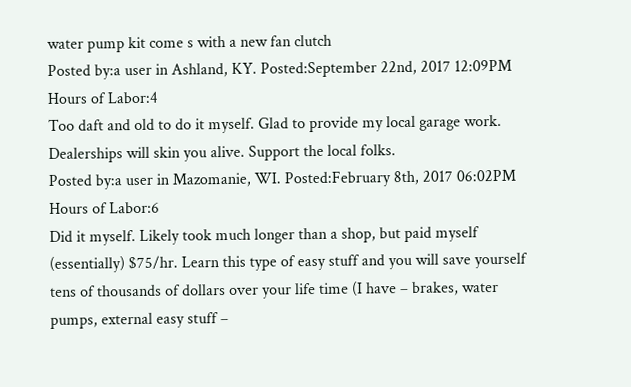water pump kit come s with a new fan clutch
Posted by:a user in Ashland, KY. Posted:September 22nd, 2017 12:09PM
Hours of Labor:4
Too daft and old to do it myself. Glad to provide my local garage work. Dealerships will skin you alive. Support the local folks.
Posted by:a user in Mazomanie, WI. Posted:February 8th, 2017 06:02PM
Hours of Labor:6
Did it myself. Likely took much longer than a shop, but paid myself (essentially) $75/hr. Learn this type of easy stuff and you will save yourself tens of thousands of dollars over your life time (I have – brakes, water pumps, external easy stuff –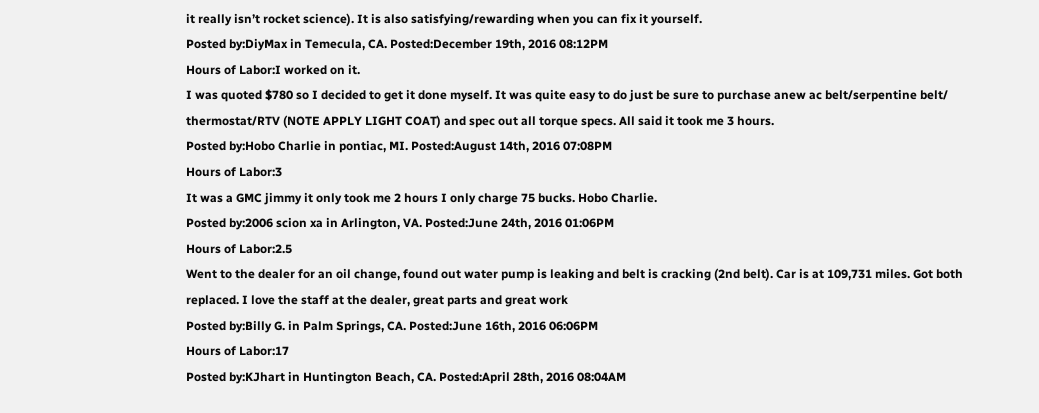it really isn’t rocket science). It is also satisfying/rewarding when you can fix it yourself.
Posted by:DiyMax in Temecula, CA. Posted:December 19th, 2016 08:12PM
Hours of Labor:I worked on it.
I was quoted $780 so I decided to get it done myself. It was quite easy to do just be sure to purchase anew ac belt/serpentine belt/ thermostat/RTV (NOTE APPLY LIGHT COAT) and spec out all torque specs. All said it took me 3 hours.
Posted by:Hobo Charlie in pontiac, MI. Posted:August 14th, 2016 07:08PM
Hours of Labor:3
It was a GMC jimmy it only took me 2 hours I only charge 75 bucks. Hobo Charlie.
Posted by:2006 scion xa in Arlington, VA. Posted:June 24th, 2016 01:06PM
Hours of Labor:2.5
Went to the dealer for an oil change, found out water pump is leaking and belt is cracking (2nd belt). Car is at 109,731 miles. Got both replaced. I love the staff at the dealer, great parts and great work
Posted by:Billy G. in Palm Springs, CA. Posted:June 16th, 2016 06:06PM
Hours of Labor:17
Posted by:KJhart in Huntington Beach, CA. Posted:April 28th, 2016 08:04AM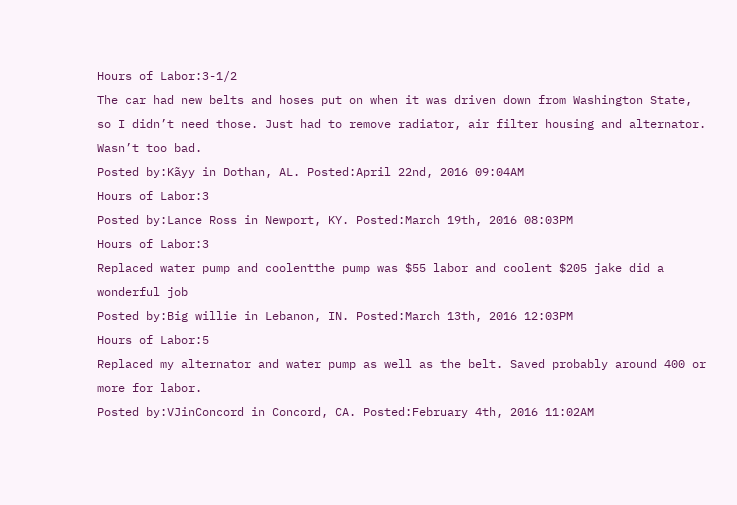Hours of Labor:3-1/2
The car had new belts and hoses put on when it was driven down from Washington State, so I didn’t need those. Just had to remove radiator, air filter housing and alternator. Wasn’t too bad.
Posted by:Kãyy in Dothan, AL. Posted:April 22nd, 2016 09:04AM
Hours of Labor:3
Posted by:Lance Ross in Newport, KY. Posted:March 19th, 2016 08:03PM
Hours of Labor:3
Replaced water pump and coolentthe pump was $55 labor and coolent $205 jake did a wonderful job
Posted by:Big willie in Lebanon, IN. Posted:March 13th, 2016 12:03PM
Hours of Labor:5
Replaced my alternator and water pump as well as the belt. Saved probably around 400 or more for labor.
Posted by:VJinConcord in Concord, CA. Posted:February 4th, 2016 11:02AM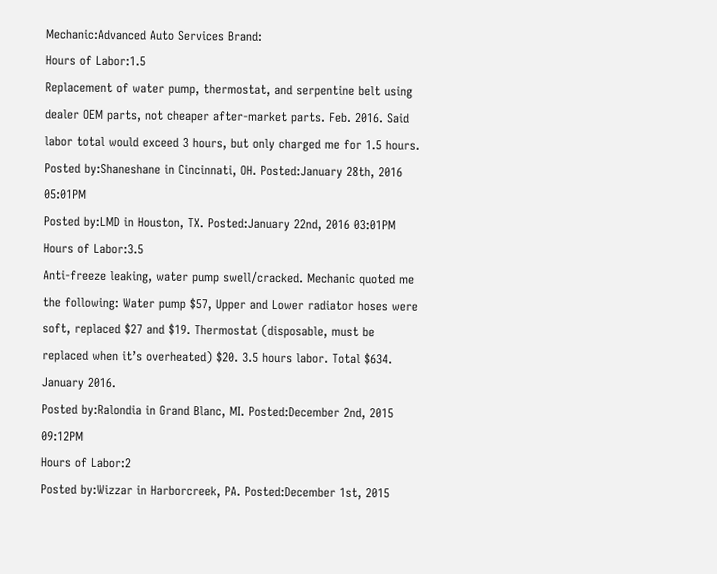Mechanic:Advanced Auto Services Brand:
Hours of Labor:1.5
Replacement of water pump, thermostat, and serpentine belt using dealer OEM parts, not cheaper after-market parts. Feb. 2016. Said labor total would exceed 3 hours, but only charged me for 1.5 hours.
Posted by:Shaneshane in Cincinnati, OH. Posted:January 28th, 2016 05:01PM
Posted by:LMD in Houston, TX. Posted:January 22nd, 2016 03:01PM
Hours of Labor:3.5
Anti-freeze leaking, water pump swell/cracked. Mechanic quoted me the following: Water pump $57, Upper and Lower radiator hoses were soft, replaced $27 and $19. Thermostat (disposable, must be replaced when it’s overheated) $20. 3.5 hours labor. Total $634. January 2016.
Posted by:Ralondia in Grand Blanc, MI. Posted:December 2nd, 2015 09:12PM
Hours of Labor:2
Posted by:Wizzar in Harborcreek, PA. Posted:December 1st, 2015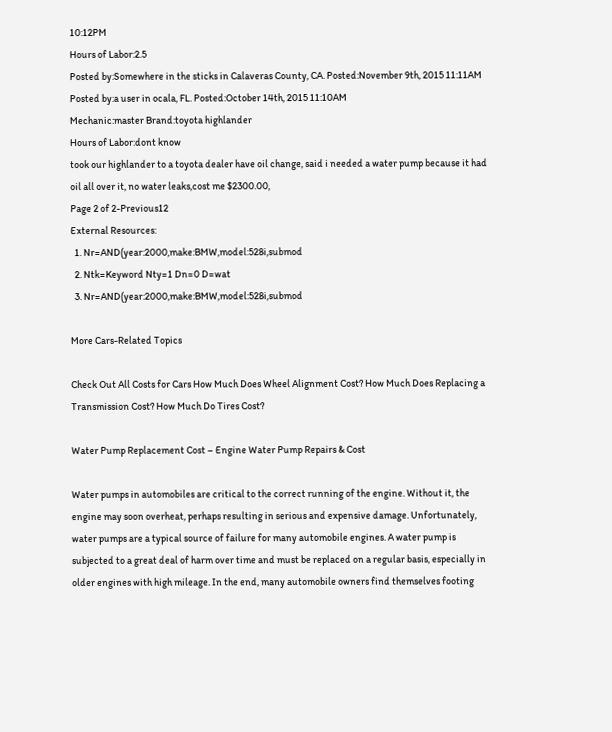10:12PM
Hours of Labor:2.5
Posted by:Somewhere in the sticks in Calaveras County, CA. Posted:November 9th, 2015 11:11AM
Posted by:a user in ocala, FL. Posted:October 14th, 2015 11:10AM
Mechanic:master Brand:toyota highlander
Hours of Labor:dont know
took our highlander to a toyota dealer have oil change, said i needed a water pump because it had oil all over it, no water leaks,cost me $2300.00,
Page 2 of 2-Previous12
External Resources:
  1. Nr=AND(year:2000,make:BMW,model:528i,submod
  2. Ntk=Keyword Nty=1 Dn=0 D=wat
  3. Nr=AND(year:2000,make:BMW,model:528i,submod

More Cars-Related Topics

Check Out All Costs for Cars How Much Does Wheel Alignment Cost? How Much Does Replacing a Transmission Cost? How Much Do Tires Cost?

Water Pump Replacement Cost – Engine Water Pump Repairs & Cost

Water pumps in automobiles are critical to the correct running of the engine. Without it, the engine may soon overheat, perhaps resulting in serious and expensive damage. Unfortunately, water pumps are a typical source of failure for many automobile engines. A water pump is subjected to a great deal of harm over time and must be replaced on a regular basis, especially in older engines with high mileage. In the end, many automobile owners find themselves footing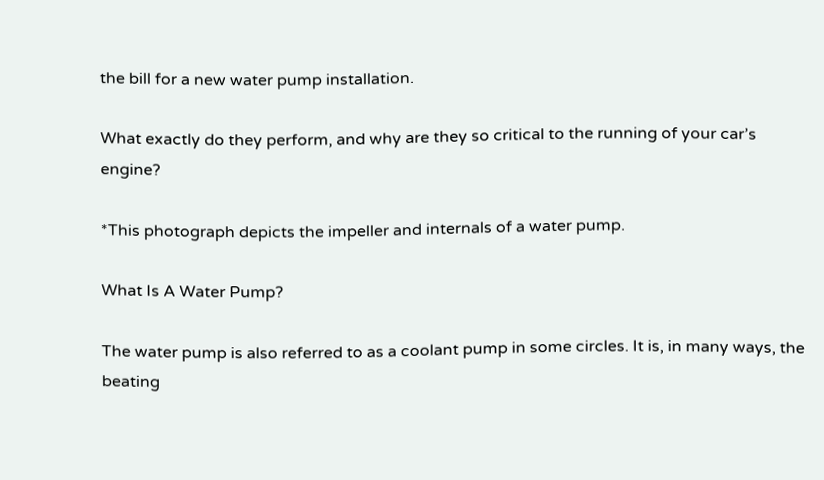the bill for a new water pump installation.

What exactly do they perform, and why are they so critical to the running of your car’s engine?

*This photograph depicts the impeller and internals of a water pump.

What Is A Water Pump?

The water pump is also referred to as a coolant pump in some circles. It is, in many ways, the beating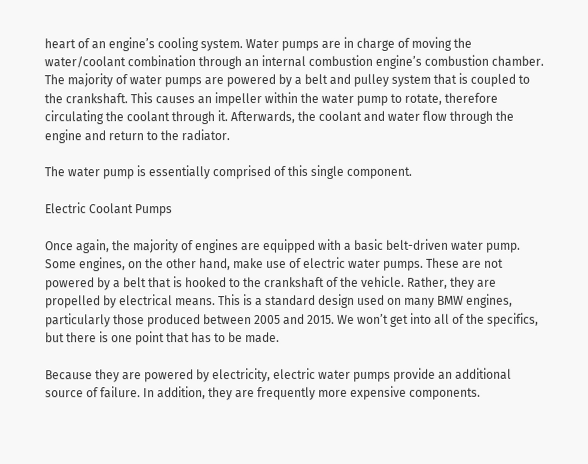heart of an engine’s cooling system. Water pumps are in charge of moving the water/coolant combination through an internal combustion engine’s combustion chamber. The majority of water pumps are powered by a belt and pulley system that is coupled to the crankshaft. This causes an impeller within the water pump to rotate, therefore circulating the coolant through it. Afterwards, the coolant and water flow through the engine and return to the radiator.

The water pump is essentially comprised of this single component.

Electric Coolant Pumps

Once again, the majority of engines are equipped with a basic belt-driven water pump. Some engines, on the other hand, make use of electric water pumps. These are not powered by a belt that is hooked to the crankshaft of the vehicle. Rather, they are propelled by electrical means. This is a standard design used on many BMW engines, particularly those produced between 2005 and 2015. We won’t get into all of the specifics, but there is one point that has to be made.

Because they are powered by electricity, electric water pumps provide an additional source of failure. In addition, they are frequently more expensive components.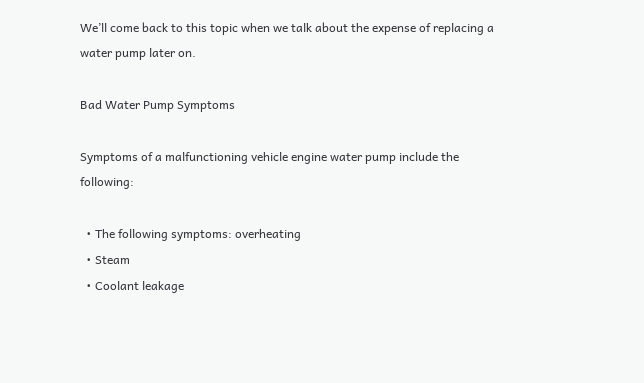We’ll come back to this topic when we talk about the expense of replacing a water pump later on.

Bad Water Pump Symptoms

Symptoms of a malfunctioning vehicle engine water pump include the following:

  • The following symptoms: overheating
  • Steam
  • Coolant leakage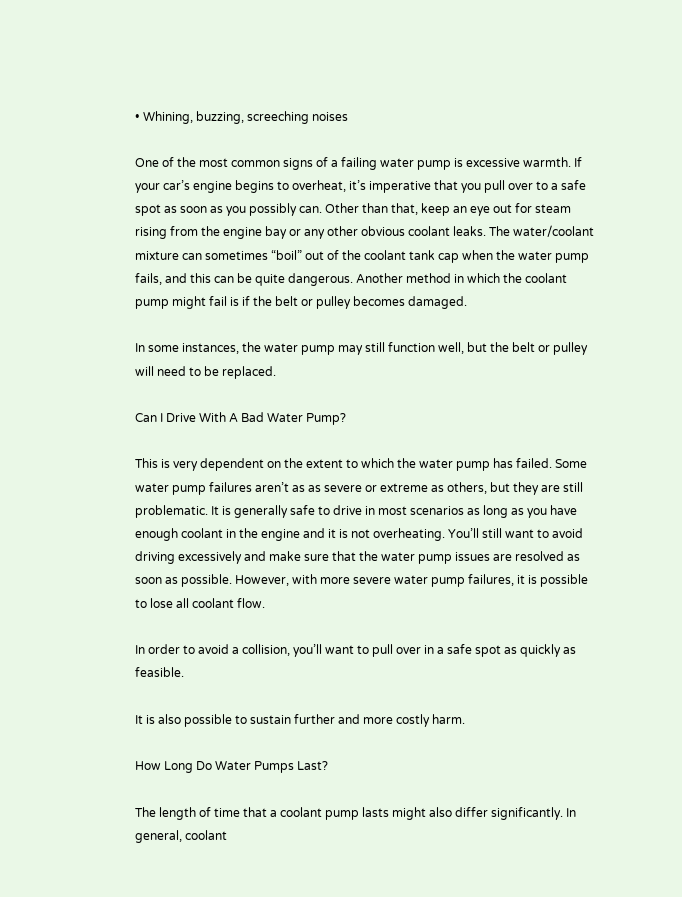• Whining, buzzing, screeching noises

One of the most common signs of a failing water pump is excessive warmth. If your car’s engine begins to overheat, it’s imperative that you pull over to a safe spot as soon as you possibly can. Other than that, keep an eye out for steam rising from the engine bay or any other obvious coolant leaks. The water/coolant mixture can sometimes “boil” out of the coolant tank cap when the water pump fails, and this can be quite dangerous. Another method in which the coolant pump might fail is if the belt or pulley becomes damaged.

In some instances, the water pump may still function well, but the belt or pulley will need to be replaced.

Can I Drive With A Bad Water Pump?

This is very dependent on the extent to which the water pump has failed. Some water pump failures aren’t as as severe or extreme as others, but they are still problematic. It is generally safe to drive in most scenarios as long as you have enough coolant in the engine and it is not overheating. You’ll still want to avoid driving excessively and make sure that the water pump issues are resolved as soon as possible. However, with more severe water pump failures, it is possible to lose all coolant flow.

In order to avoid a collision, you’ll want to pull over in a safe spot as quickly as feasible.

It is also possible to sustain further and more costly harm.

How Long Do Water Pumps Last?

The length of time that a coolant pump lasts might also differ significantly. In general, coolant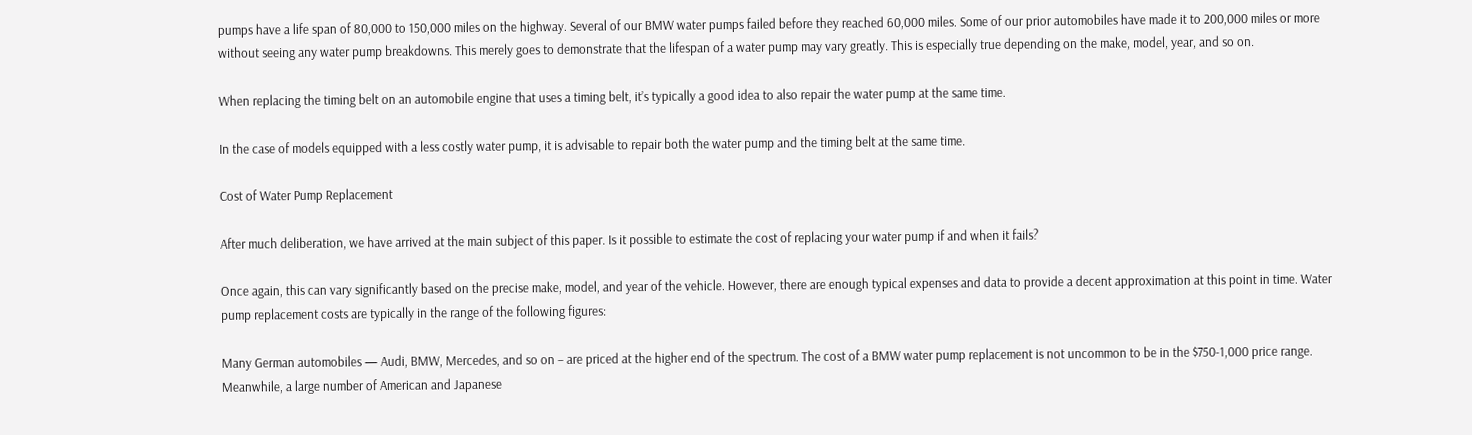pumps have a life span of 80,000 to 150,000 miles on the highway. Several of our BMW water pumps failed before they reached 60,000 miles. Some of our prior automobiles have made it to 200,000 miles or more without seeing any water pump breakdowns. This merely goes to demonstrate that the lifespan of a water pump may vary greatly. This is especially true depending on the make, model, year, and so on.

When replacing the timing belt on an automobile engine that uses a timing belt, it’s typically a good idea to also repair the water pump at the same time.

In the case of models equipped with a less costly water pump, it is advisable to repair both the water pump and the timing belt at the same time.

Cost of Water Pump Replacement

After much deliberation, we have arrived at the main subject of this paper. Is it possible to estimate the cost of replacing your water pump if and when it fails?

Once again, this can vary significantly based on the precise make, model, and year of the vehicle. However, there are enough typical expenses and data to provide a decent approximation at this point in time. Water pump replacement costs are typically in the range of the following figures:

Many German automobiles — Audi, BMW, Mercedes, and so on – are priced at the higher end of the spectrum. The cost of a BMW water pump replacement is not uncommon to be in the $750-1,000 price range. Meanwhile, a large number of American and Japanese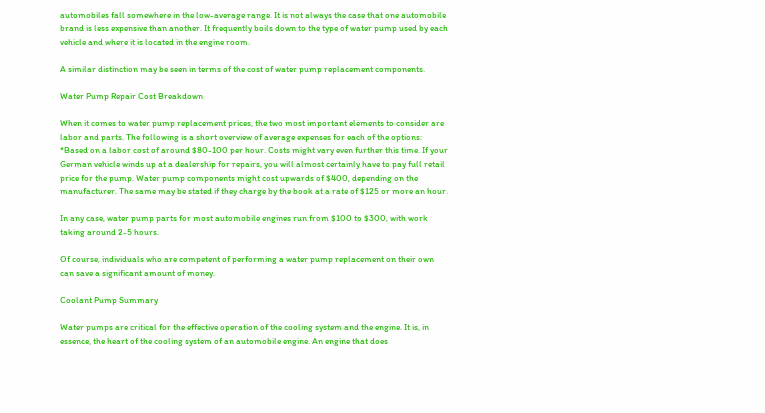automobiles fall somewhere in the low-average range. It is not always the case that one automobile brand is less expensive than another. It frequently boils down to the type of water pump used by each vehicle and where it is located in the engine room.

A similar distinction may be seen in terms of the cost of water pump replacement components.

Water Pump Repair Cost Breakdown

When it comes to water pump replacement prices, the two most important elements to consider are labor and parts. The following is a short overview of average expenses for each of the options: *Based on a labor cost of around $80-100 per hour. Costs might vary even further this time. If your German vehicle winds up at a dealership for repairs, you will almost certainly have to pay full retail price for the pump. Water pump components might cost upwards of $400, depending on the manufacturer. The same may be stated if they charge by the book at a rate of $125 or more an hour.

In any case, water pump parts for most automobile engines run from $100 to $300, with work taking around 2-5 hours.

Of course, individuals who are competent of performing a water pump replacement on their own can save a significant amount of money.

Coolant Pump Summary

Water pumps are critical for the effective operation of the cooling system and the engine. It is, in essence, the heart of the cooling system of an automobile engine. An engine that does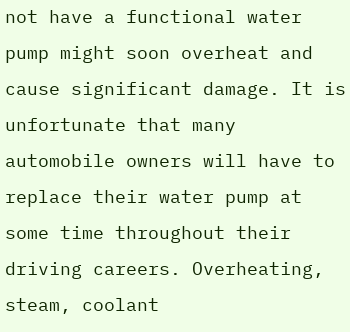not have a functional water pump might soon overheat and cause significant damage. It is unfortunate that many automobile owners will have to replace their water pump at some time throughout their driving careers. Overheating, steam, coolant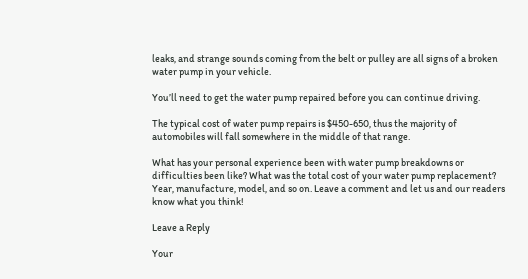leaks, and strange sounds coming from the belt or pulley are all signs of a broken water pump in your vehicle.

You’ll need to get the water pump repaired before you can continue driving.

The typical cost of water pump repairs is $450-650, thus the majority of automobiles will fall somewhere in the middle of that range.

What has your personal experience been with water pump breakdowns or difficulties been like? What was the total cost of your water pump replacement? Year, manufacture, model, and so on. Leave a comment and let us and our readers know what you think!

Leave a Reply

Your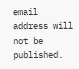email address will not be published.